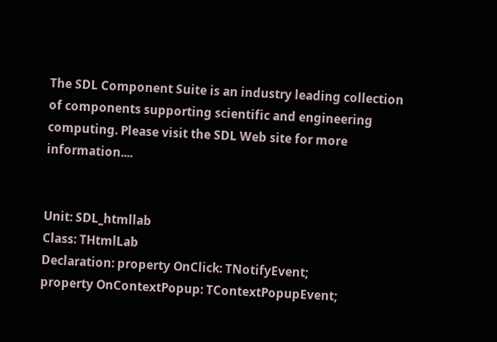The SDL Component Suite is an industry leading collection of components supporting scientific and engineering computing. Please visit the SDL Web site for more information....


Unit: SDL_htmllab
Class: THtmlLab
Declaration: property OnClick: TNotifyEvent;
property OnContextPopup: TContextPopupEvent;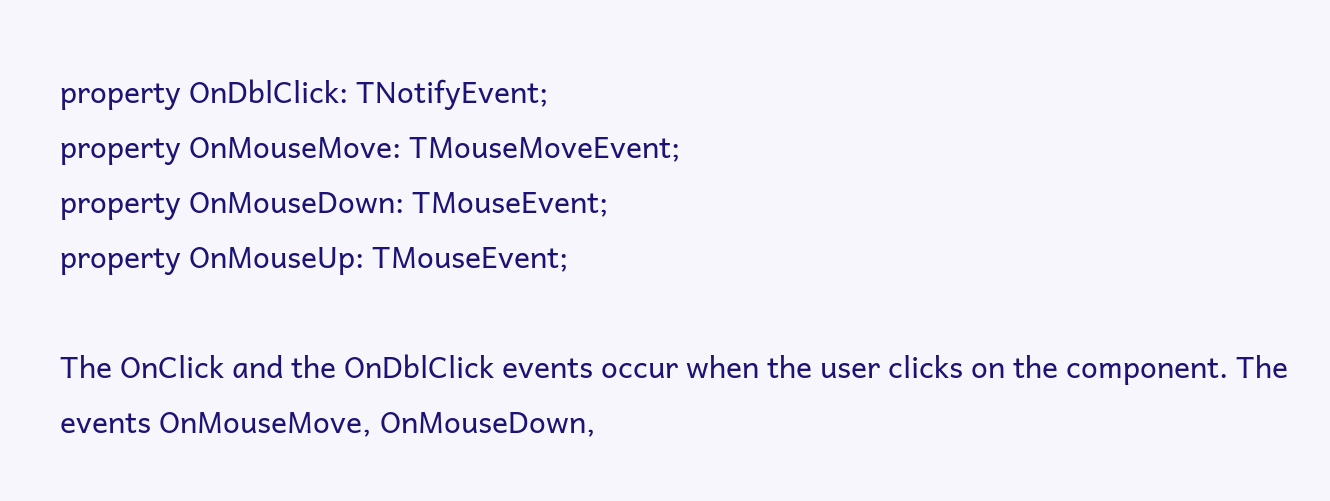property OnDblClick: TNotifyEvent;
property OnMouseMove: TMouseMoveEvent;
property OnMouseDown: TMouseEvent;
property OnMouseUp: TMouseEvent;

The OnClick and the OnDblClick events occur when the user clicks on the component. The events OnMouseMove, OnMouseDown,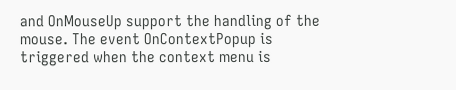and OnMouseUp support the handling of the mouse. The event OnContextPopup is triggered when the context menu is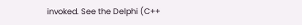invoked. See the Delphi (C++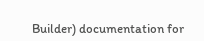Builder) documentation for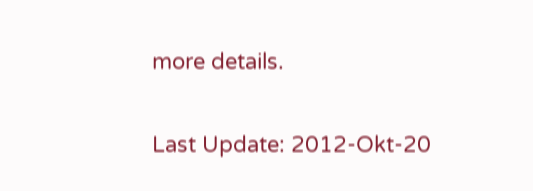more details.

Last Update: 2012-Okt-20